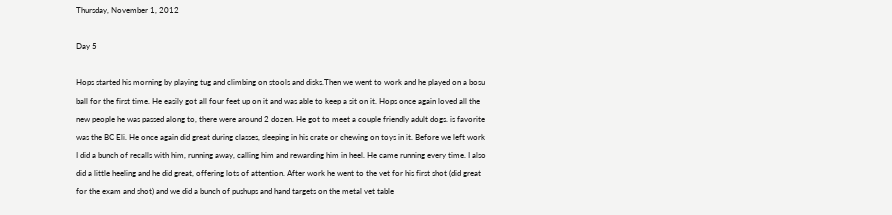Thursday, November 1, 2012

Day 5

Hops started his morning by playing tug and climbing on stools and disks.Then we went to work and he played on a bosu ball for the first time. He easily got all four feet up on it and was able to keep a sit on it. Hops once again loved all the new people he was passed along to, there were around 2 dozen. He got to meet a couple friendly adult dogs. is favorite was the BC Eli. He once again did great during classes, sleeping in his crate or chewing on toys in it. Before we left work I did a bunch of recalls with him, running away, calling him and rewarding him in heel. He came running every time. I also did a little heeling and he did great, offering lots of attention. After work he went to the vet for his first shot (did great for the exam and shot) and we did a bunch of pushups and hand targets on the metal vet table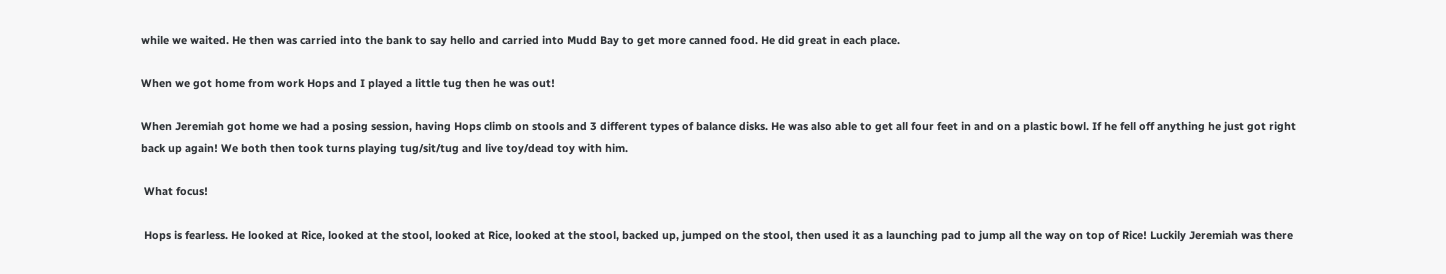while we waited. He then was carried into the bank to say hello and carried into Mudd Bay to get more canned food. He did great in each place.

When we got home from work Hops and I played a little tug then he was out!

When Jeremiah got home we had a posing session, having Hops climb on stools and 3 different types of balance disks. He was also able to get all four feet in and on a plastic bowl. If he fell off anything he just got right back up again! We both then took turns playing tug/sit/tug and live toy/dead toy with him.

 What focus!

 Hops is fearless. He looked at Rice, looked at the stool, looked at Rice, looked at the stool, backed up, jumped on the stool, then used it as a launching pad to jump all the way on top of Rice! Luckily Jeremiah was there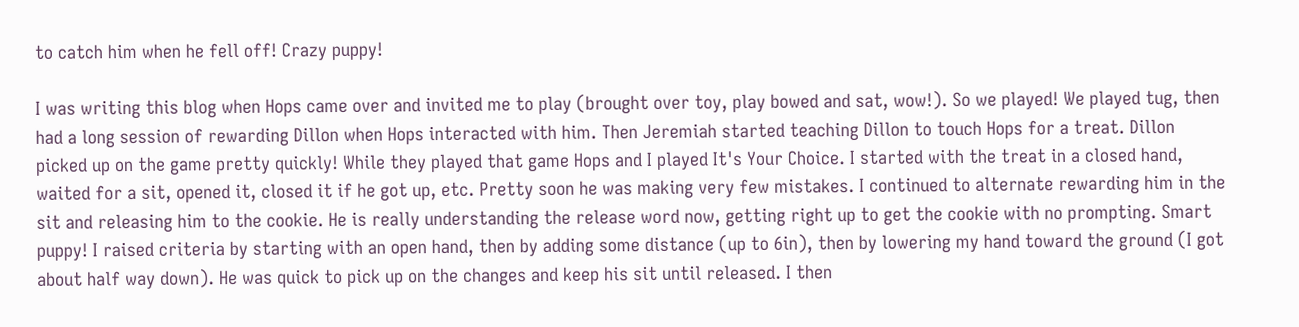to catch him when he fell off! Crazy puppy!

I was writing this blog when Hops came over and invited me to play (brought over toy, play bowed and sat, wow!). So we played! We played tug, then had a long session of rewarding Dillon when Hops interacted with him. Then Jeremiah started teaching Dillon to touch Hops for a treat. Dillon picked up on the game pretty quickly! While they played that game Hops and I played It's Your Choice. I started with the treat in a closed hand, waited for a sit, opened it, closed it if he got up, etc. Pretty soon he was making very few mistakes. I continued to alternate rewarding him in the sit and releasing him to the cookie. He is really understanding the release word now, getting right up to get the cookie with no prompting. Smart puppy! I raised criteria by starting with an open hand, then by adding some distance (up to 6in), then by lowering my hand toward the ground (I got about half way down). He was quick to pick up on the changes and keep his sit until released. I then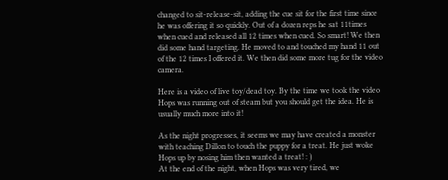changed to sit-release-sit, adding the cue sit for the first time since he was offering it so quickly. Out of a dozen reps he sat 11times when cued and released all 12 times when cued. So smart! We then did some hand targeting. He moved to and touched my hand 11 out of the 12 times I offered it. We then did some more tug for the video camera.

Here is a video of live toy/dead toy. By the time we took the video Hops was running out of steam but you should get the idea. He is usually much more into it!

As the night progresses, it seems we may have created a monster with teaching Dillon to touch the puppy for a treat. He just woke Hops up by nosing him then wanted a treat! : )
At the end of the night, when Hops was very tired, we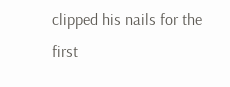clipped his nails for the first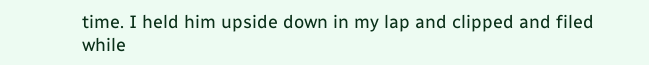time. I held him upside down in my lap and clipped and filed while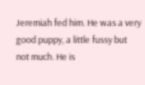Jeremiah fed him. He was a very good puppy, a little fussy but not much. He is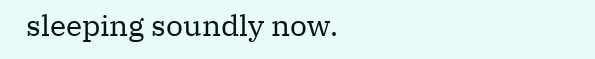sleeping soundly now.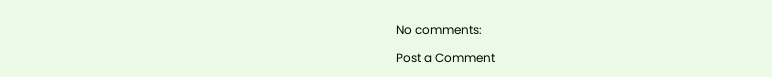No comments:

Post a Comment